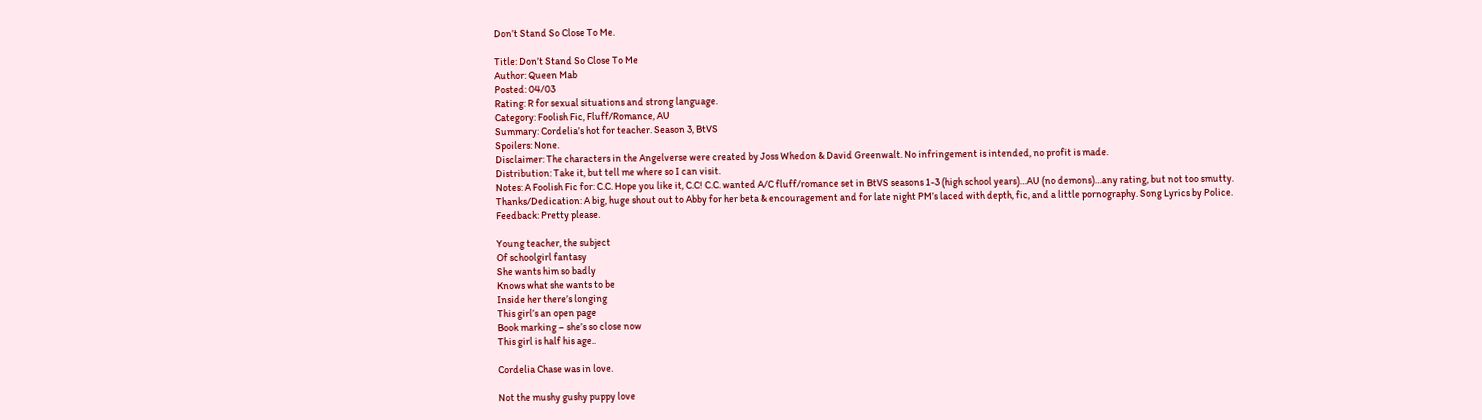Don’t Stand So Close To Me.

Title: Don’t Stand So Close To Me
Author: Queen Mab
Posted: 04/03
Rating: R for sexual situations and strong language.
Category: Foolish Fic, Fluff/Romance, AU
Summary: Cordelia’s hot for teacher. Season 3, BtVS
Spoilers: None.
Disclaimer: The characters in the Angelverse were created by Joss Whedon & David Greenwalt. No infringement is intended, no profit is made.
Distribution: Take it, but tell me where so I can visit.
Notes: A Foolish Fic for: C.C. Hope you like it, C.C! C.C. wanted A/C fluff/romance set in BtVS seasons 1-3 (high school years)…AU (no demons)…any rating, but not too smutty.
Thanks/Dedication: A big, huge shout out to Abby for her beta & encouragement and for late night PM’s laced with depth, fic, and a little pornography. Song Lyrics by Police.
Feedback: Pretty please.

Young teacher, the subject
Of schoolgirl fantasy
She wants him so badly
Knows what she wants to be
Inside her there’s longing
This girl’s an open page
Book marking – she’s so close now
This girl is half his age..

Cordelia Chase was in love.

Not the mushy gushy puppy love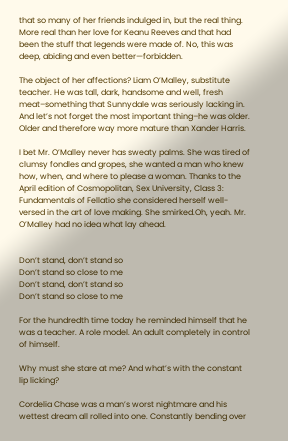that so many of her friends indulged in, but the real thing. More real than her love for Keanu Reeves and that had been the stuff that legends were made of. No, this was deep, abiding and even better—forbidden.

The object of her affections? Liam O’Malley, substitute teacher. He was tall, dark, handsome and well, fresh meat–something that Sunnydale was seriously lacking in. And let’s not forget the most important thing–he was older. Older and therefore way more mature than Xander Harris.

I bet Mr. O’Malley never has sweaty palms. She was tired of clumsy fondles and gropes, she wanted a man who knew how, when, and where to please a woman. Thanks to the April edition of Cosmopolitan, Sex University, Class 3: Fundamentals of Fellatio she considered herself well-versed in the art of love making. She smirked.Oh, yeah. Mr. O’Malley had no idea what lay ahead.


Don’t stand, don’t stand so
Don’t stand so close to me
Don’t stand, don’t stand so
Don’t stand so close to me

For the hundredth time today he reminded himself that he was a teacher. A role model. An adult completely in control of himself.

Why must she stare at me? And what’s with the constant lip licking?

Cordelia Chase was a man’s worst nightmare and his wettest dream all rolled into one. Constantly bending over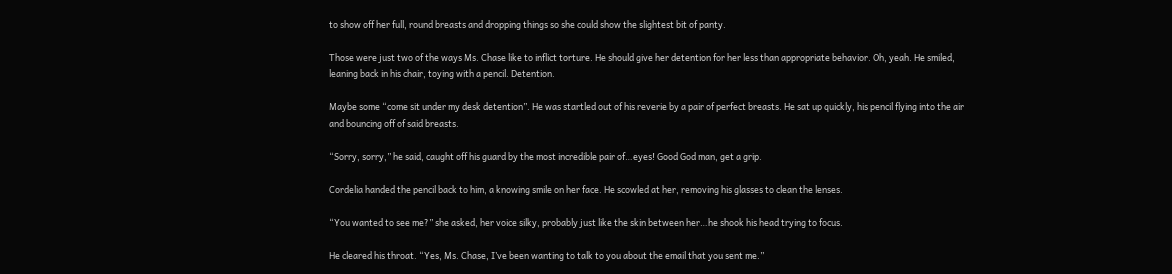to show off her full, round breasts and dropping things so she could show the slightest bit of panty.

Those were just two of the ways Ms. Chase like to inflict torture. He should give her detention for her less than appropriate behavior. Oh, yeah. He smiled, leaning back in his chair, toying with a pencil. Detention.

Maybe some “come sit under my desk detention”. He was startled out of his reverie by a pair of perfect breasts. He sat up quickly, his pencil flying into the air and bouncing off of said breasts.

“Sorry, sorry,” he said, caught off his guard by the most incredible pair of…eyes! Good God man, get a grip.

Cordelia handed the pencil back to him, a knowing smile on her face. He scowled at her, removing his glasses to clean the lenses.

“You wanted to see me?” she asked, her voice silky, probably just like the skin between her…he shook his head trying to focus.

He cleared his throat. “Yes, Ms. Chase, I’ve been wanting to talk to you about the email that you sent me.”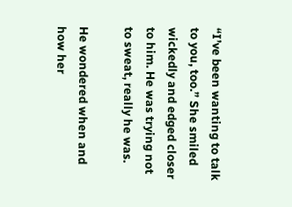“I’ve been wanting to talk to you, too.” She smiled wickedly and edged closer to him. He was trying not to sweat, really he was.

He wondered when and how her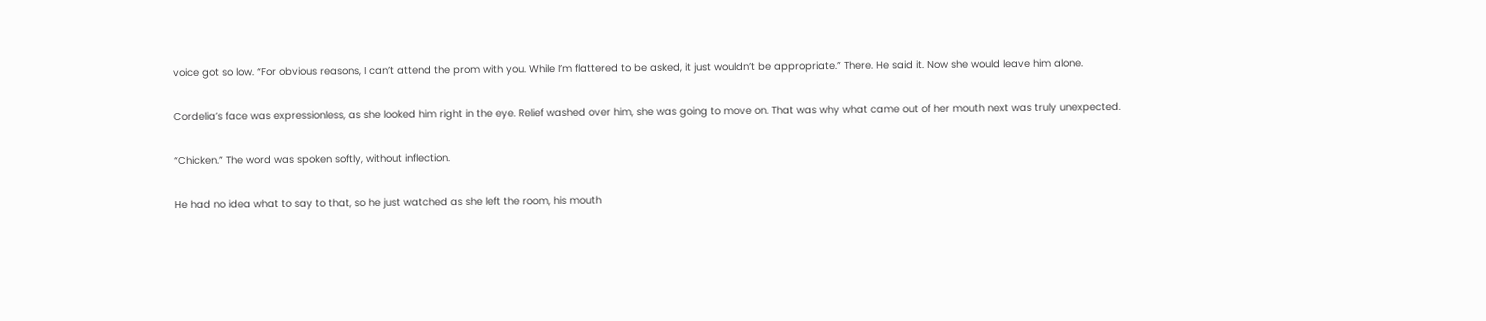voice got so low. “For obvious reasons, I can’t attend the prom with you. While I’m flattered to be asked, it just wouldn’t be appropriate.” There. He said it. Now she would leave him alone.

Cordelia’s face was expressionless, as she looked him right in the eye. Relief washed over him, she was going to move on. That was why what came out of her mouth next was truly unexpected.

“Chicken.” The word was spoken softly, without inflection.

He had no idea what to say to that, so he just watched as she left the room, his mouth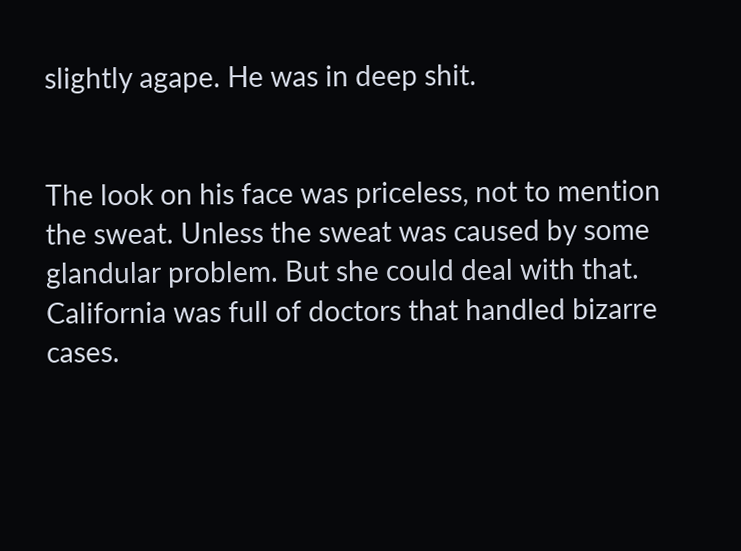slightly agape. He was in deep shit.


The look on his face was priceless, not to mention the sweat. Unless the sweat was caused by some glandular problem. But she could deal with that. California was full of doctors that handled bizarre cases.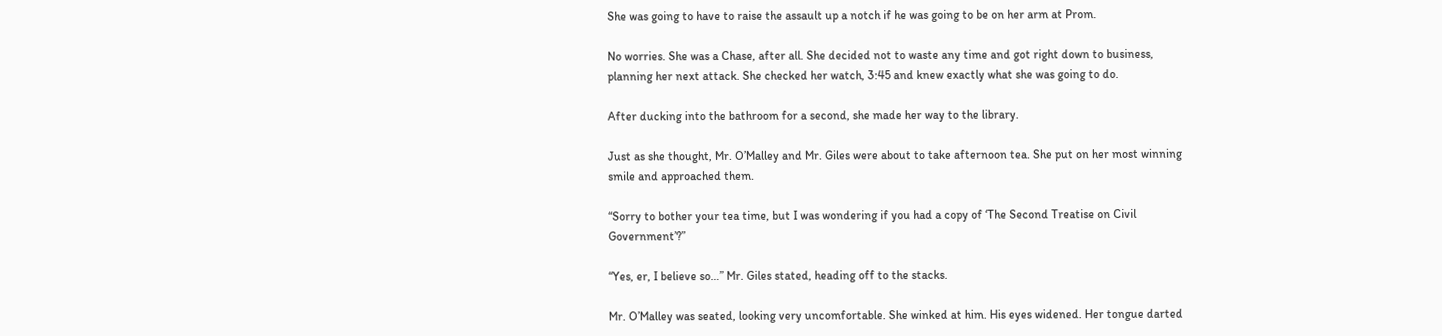She was going to have to raise the assault up a notch if he was going to be on her arm at Prom.

No worries. She was a Chase, after all. She decided not to waste any time and got right down to business, planning her next attack. She checked her watch, 3:45 and knew exactly what she was going to do.

After ducking into the bathroom for a second, she made her way to the library.

Just as she thought, Mr. O’Malley and Mr. Giles were about to take afternoon tea. She put on her most winning smile and approached them.

“Sorry to bother your tea time, but I was wondering if you had a copy of ‘The Second Treatise on Civil Government’?”

“Yes, er, I believe so…” Mr. Giles stated, heading off to the stacks.

Mr. O’Malley was seated, looking very uncomfortable. She winked at him. His eyes widened. Her tongue darted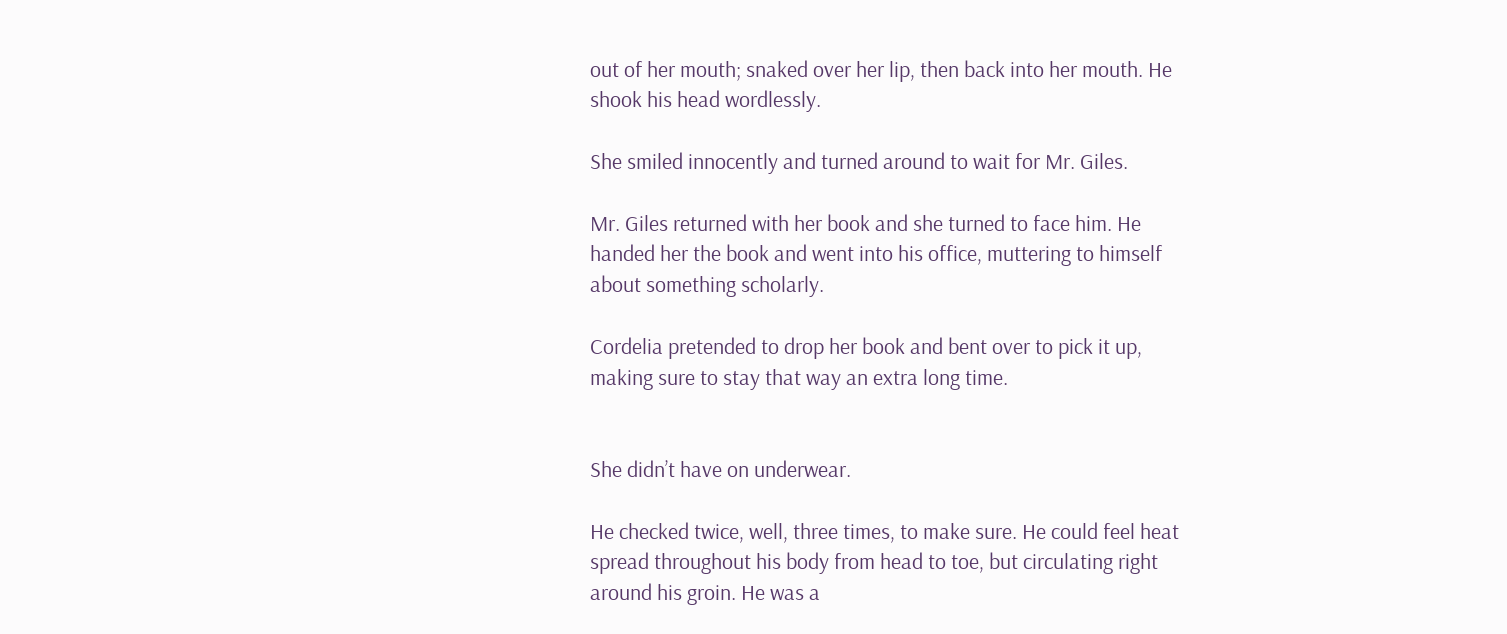out of her mouth; snaked over her lip, then back into her mouth. He shook his head wordlessly.

She smiled innocently and turned around to wait for Mr. Giles.

Mr. Giles returned with her book and she turned to face him. He handed her the book and went into his office, muttering to himself about something scholarly.

Cordelia pretended to drop her book and bent over to pick it up, making sure to stay that way an extra long time.


She didn’t have on underwear.

He checked twice, well, three times, to make sure. He could feel heat spread throughout his body from head to toe, but circulating right around his groin. He was a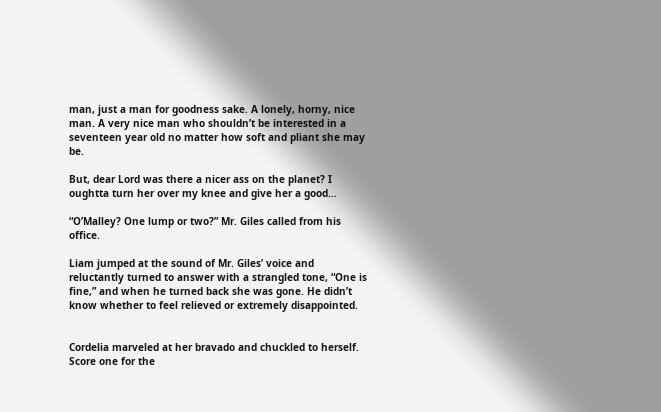man, just a man for goodness sake. A lonely, horny, nice man. A very nice man who shouldn’t be interested in a seventeen year old no matter how soft and pliant she may be.

But, dear Lord was there a nicer ass on the planet? I oughtta turn her over my knee and give her a good…

“O’Malley? One lump or two?” Mr. Giles called from his office.

Liam jumped at the sound of Mr. Giles’ voice and reluctantly turned to answer with a strangled tone, “One is fine,” and when he turned back she was gone. He didn’t know whether to feel relieved or extremely disappointed.


Cordelia marveled at her bravado and chuckled to herself. Score one for the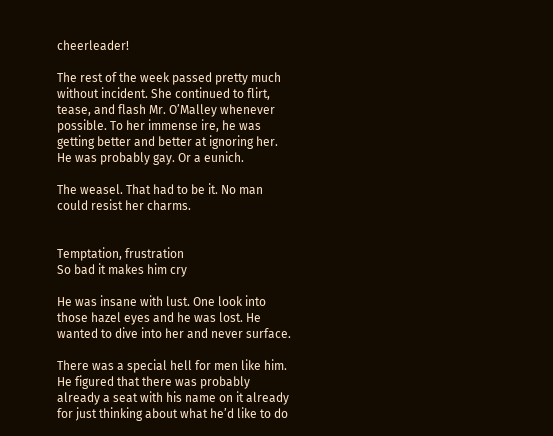cheerleader!

The rest of the week passed pretty much without incident. She continued to flirt, tease, and flash Mr. O’Malley whenever possible. To her immense ire, he was getting better and better at ignoring her. He was probably gay. Or a eunich.

The weasel. That had to be it. No man could resist her charms.


Temptation, frustration
So bad it makes him cry

He was insane with lust. One look into those hazel eyes and he was lost. He wanted to dive into her and never surface.

There was a special hell for men like him. He figured that there was probably already a seat with his name on it already for just thinking about what he’d like to do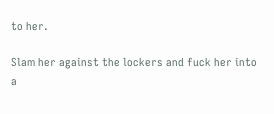to her.

Slam her against the lockers and fuck her into a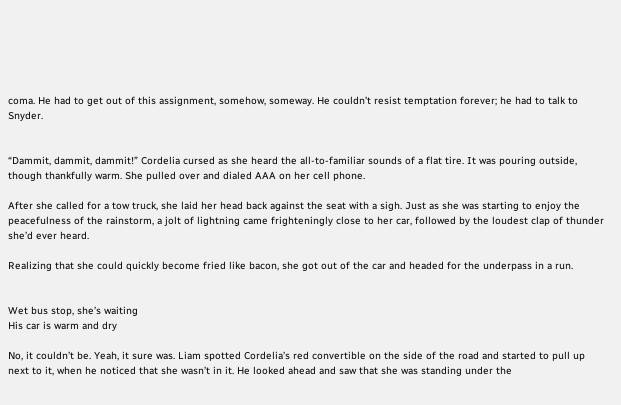coma. He had to get out of this assignment, somehow, someway. He couldn’t resist temptation forever; he had to talk to Snyder.


“Dammit, dammit, dammit!” Cordelia cursed as she heard the all-to-familiar sounds of a flat tire. It was pouring outside, though thankfully warm. She pulled over and dialed AAA on her cell phone.

After she called for a tow truck, she laid her head back against the seat with a sigh. Just as she was starting to enjoy the peacefulness of the rainstorm, a jolt of lightning came frighteningly close to her car, followed by the loudest clap of thunder she’d ever heard.

Realizing that she could quickly become fried like bacon, she got out of the car and headed for the underpass in a run.


Wet bus stop, she’s waiting
His car is warm and dry

No, it couldn’t be. Yeah, it sure was. Liam spotted Cordelia’s red convertible on the side of the road and started to pull up next to it, when he noticed that she wasn’t in it. He looked ahead and saw that she was standing under the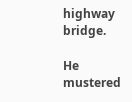highway bridge.

He mustered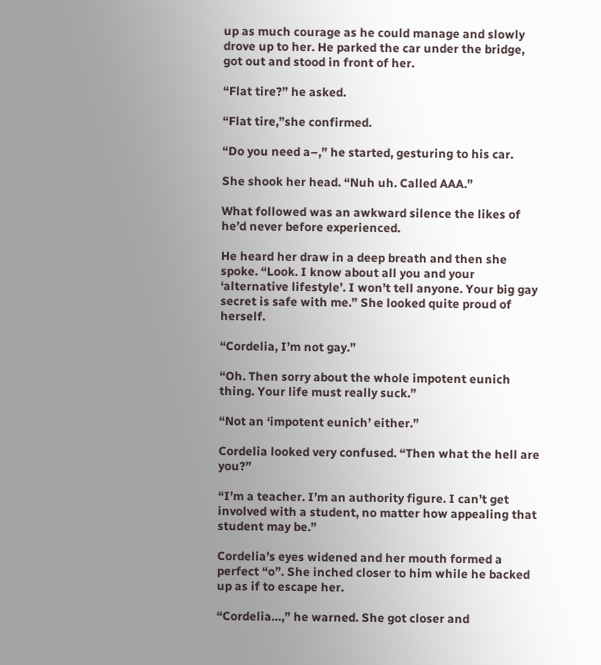up as much courage as he could manage and slowly drove up to her. He parked the car under the bridge, got out and stood in front of her.

“Flat tire?” he asked.

“Flat tire,”she confirmed.

“Do you need a–,” he started, gesturing to his car.

She shook her head. “Nuh uh. Called AAA.”

What followed was an awkward silence the likes of he’d never before experienced.

He heard her draw in a deep breath and then she spoke. “Look. I know about all you and your ‘alternative lifestyle’. I won’t tell anyone. Your big gay secret is safe with me.” She looked quite proud of herself.

“Cordelia, I’m not gay.”

“Oh. Then sorry about the whole impotent eunich thing. Your life must really suck.”

“Not an ‘impotent eunich’ either.”

Cordelia looked very confused. “Then what the hell are you?”

“I’m a teacher. I’m an authority figure. I can’t get involved with a student, no matter how appealing that student may be.”

Cordelia’s eyes widened and her mouth formed a perfect “o”. She inched closer to him while he backed up as if to escape her.

“Cordelia…,” he warned. She got closer and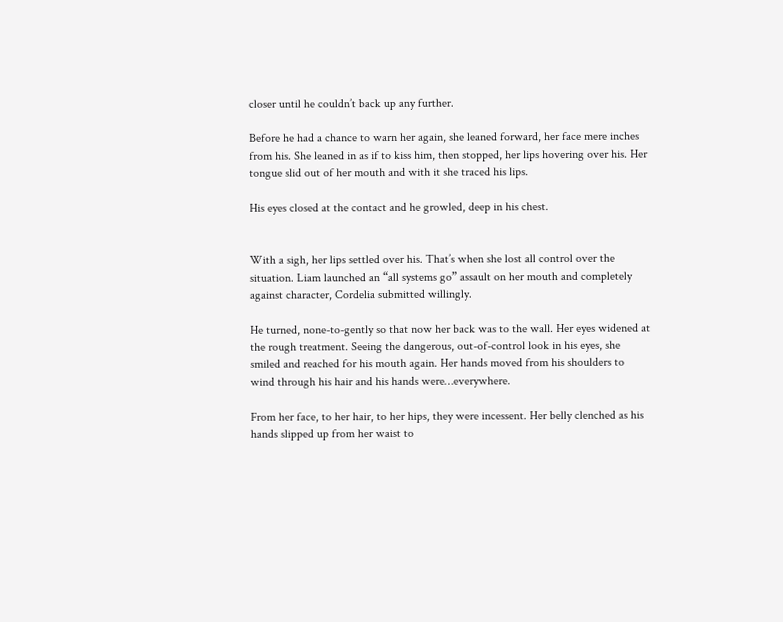closer until he couldn’t back up any further.

Before he had a chance to warn her again, she leaned forward, her face mere inches from his. She leaned in as if to kiss him, then stopped, her lips hovering over his. Her tongue slid out of her mouth and with it she traced his lips.

His eyes closed at the contact and he growled, deep in his chest.


With a sigh, her lips settled over his. That’s when she lost all control over the situation. Liam launched an “all systems go” assault on her mouth and completely against character, Cordelia submitted willingly.

He turned, none-to-gently so that now her back was to the wall. Her eyes widened at the rough treatment. Seeing the dangerous, out-of-control look in his eyes, she smiled and reached for his mouth again. Her hands moved from his shoulders to wind through his hair and his hands were…everywhere.

From her face, to her hair, to her hips, they were incessent. Her belly clenched as his hands slipped up from her waist to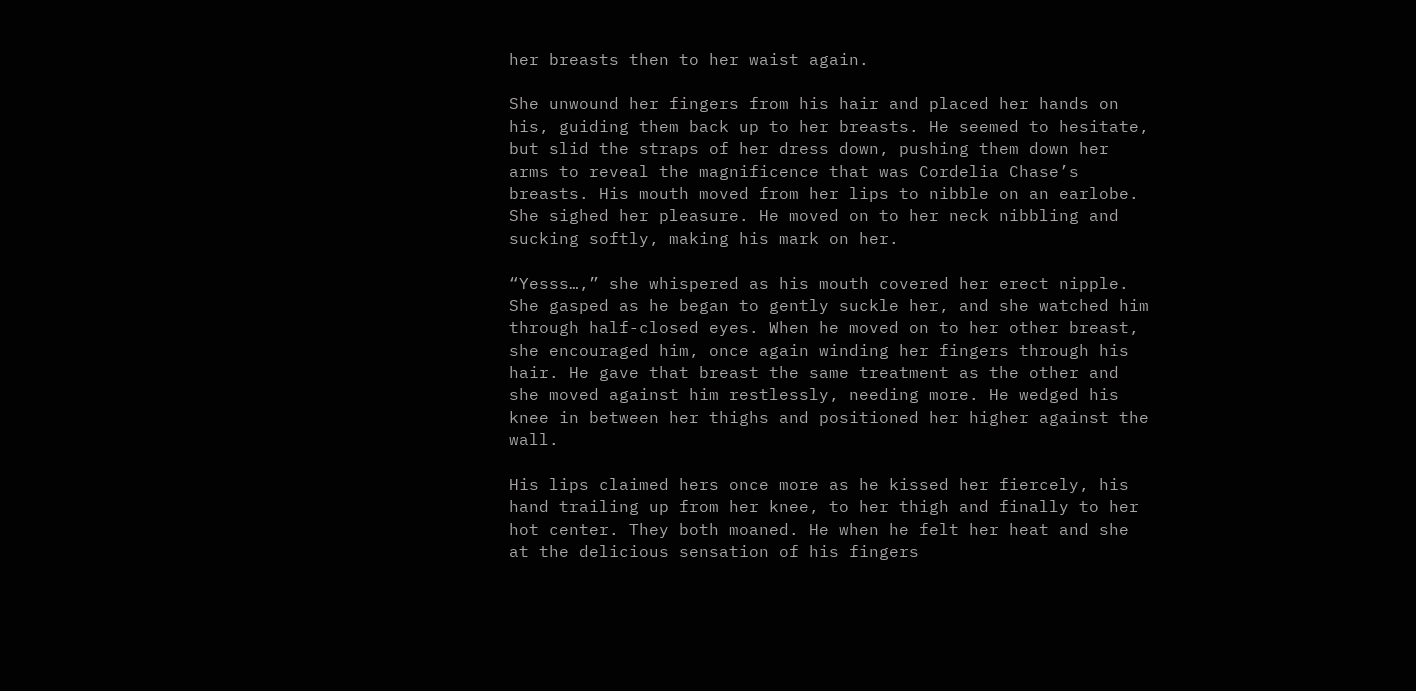her breasts then to her waist again.

She unwound her fingers from his hair and placed her hands on his, guiding them back up to her breasts. He seemed to hesitate, but slid the straps of her dress down, pushing them down her arms to reveal the magnificence that was Cordelia Chase’s breasts. His mouth moved from her lips to nibble on an earlobe. She sighed her pleasure. He moved on to her neck nibbling and sucking softly, making his mark on her.

“Yesss…,” she whispered as his mouth covered her erect nipple. She gasped as he began to gently suckle her, and she watched him through half-closed eyes. When he moved on to her other breast, she encouraged him, once again winding her fingers through his hair. He gave that breast the same treatment as the other and she moved against him restlessly, needing more. He wedged his knee in between her thighs and positioned her higher against the wall.

His lips claimed hers once more as he kissed her fiercely, his hand trailing up from her knee, to her thigh and finally to her hot center. They both moaned. He when he felt her heat and she at the delicious sensation of his fingers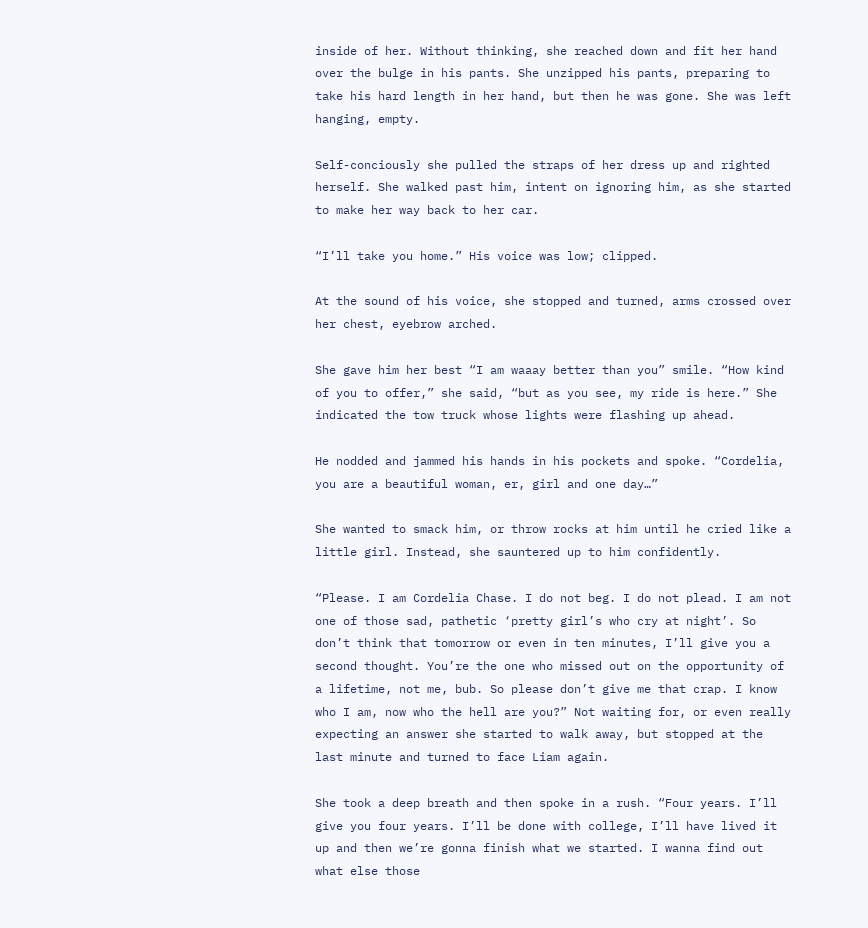inside of her. Without thinking, she reached down and fit her hand over the bulge in his pants. She unzipped his pants, preparing to take his hard length in her hand, but then he was gone. She was left hanging, empty.

Self-conciously she pulled the straps of her dress up and righted herself. She walked past him, intent on ignoring him, as she started to make her way back to her car.

“I’ll take you home.” His voice was low; clipped.

At the sound of his voice, she stopped and turned, arms crossed over her chest, eyebrow arched.

She gave him her best “I am waaay better than you” smile. “How kind of you to offer,” she said, “but as you see, my ride is here.” She indicated the tow truck whose lights were flashing up ahead.

He nodded and jammed his hands in his pockets and spoke. “Cordelia, you are a beautiful woman, er, girl and one day…”

She wanted to smack him, or throw rocks at him until he cried like a little girl. Instead, she sauntered up to him confidently.

“Please. I am Cordelia Chase. I do not beg. I do not plead. I am not one of those sad, pathetic ‘pretty girl’s who cry at night’. So don’t think that tomorrow or even in ten minutes, I’ll give you a second thought. You’re the one who missed out on the opportunity of a lifetime, not me, bub. So please don’t give me that crap. I know who I am, now who the hell are you?” Not waiting for, or even really expecting an answer she started to walk away, but stopped at the last minute and turned to face Liam again.

She took a deep breath and then spoke in a rush. “Four years. I’ll give you four years. I’ll be done with college, I’ll have lived it up and then we’re gonna finish what we started. I wanna find out what else those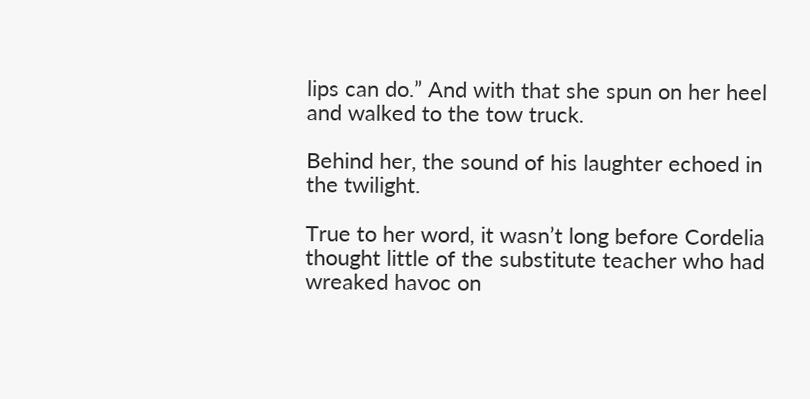lips can do.” And with that she spun on her heel and walked to the tow truck.

Behind her, the sound of his laughter echoed in the twilight.

True to her word, it wasn’t long before Cordelia thought little of the substitute teacher who had wreaked havoc on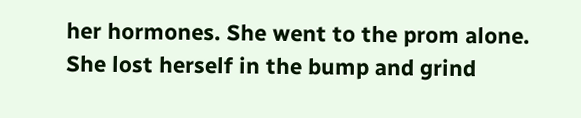her hormones. She went to the prom alone. She lost herself in the bump and grind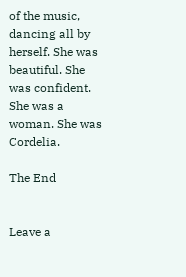of the music, dancing all by herself. She was beautiful. She was confident. She was a woman. She was Cordelia.

The End


Leave a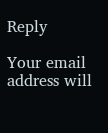Reply

Your email address will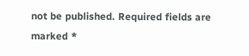not be published. Required fields are marked *